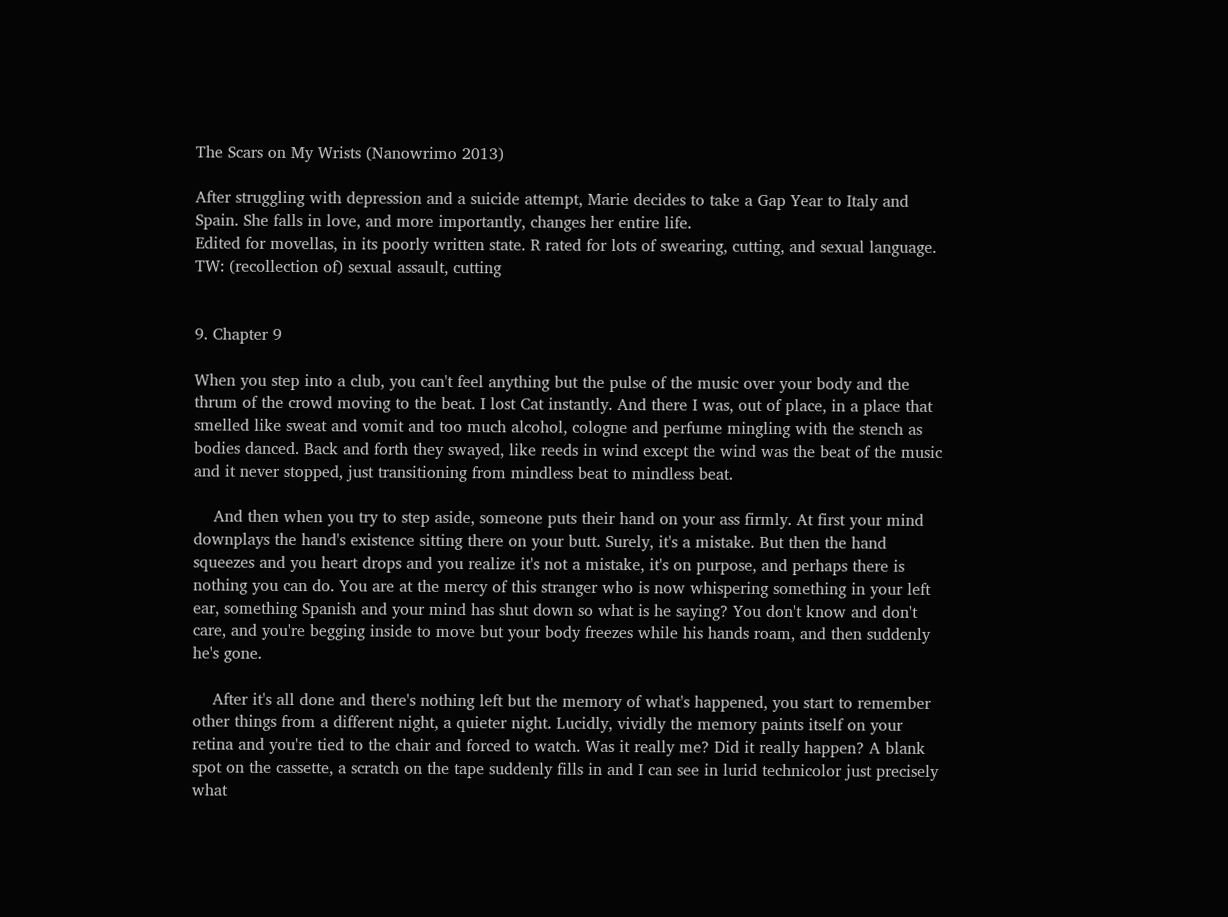The Scars on My Wrists (Nanowrimo 2013)

After struggling with depression and a suicide attempt, Marie decides to take a Gap Year to Italy and Spain. She falls in love, and more importantly, changes her entire life.
Edited for movellas, in its poorly written state. R rated for lots of swearing, cutting, and sexual language. TW: (recollection of) sexual assault, cutting


9. Chapter 9

When you step into a club, you can't feel anything but the pulse of the music over your body and the thrum of the crowd moving to the beat. I lost Cat instantly. And there I was, out of place, in a place that smelled like sweat and vomit and too much alcohol, cologne and perfume mingling with the stench as bodies danced. Back and forth they swayed, like reeds in wind except the wind was the beat of the music and it never stopped, just transitioning from mindless beat to mindless beat.

    And then when you try to step aside, someone puts their hand on your ass firmly. At first your mind downplays the hand's existence sitting there on your butt. Surely, it's a mistake. But then the hand squeezes and you heart drops and you realize it's not a mistake, it's on purpose, and perhaps there is nothing you can do. You are at the mercy of this stranger who is now whispering something in your left ear, something Spanish and your mind has shut down so what is he saying? You don't know and don't care, and you're begging inside to move but your body freezes while his hands roam, and then suddenly he's gone.

    After it's all done and there's nothing left but the memory of what's happened, you start to remember other things from a different night, a quieter night. Lucidly, vividly the memory paints itself on your retina and you're tied to the chair and forced to watch. Was it really me? Did it really happen? A blank spot on the cassette, a scratch on the tape suddenly fills in and I can see in lurid technicolor just precisely what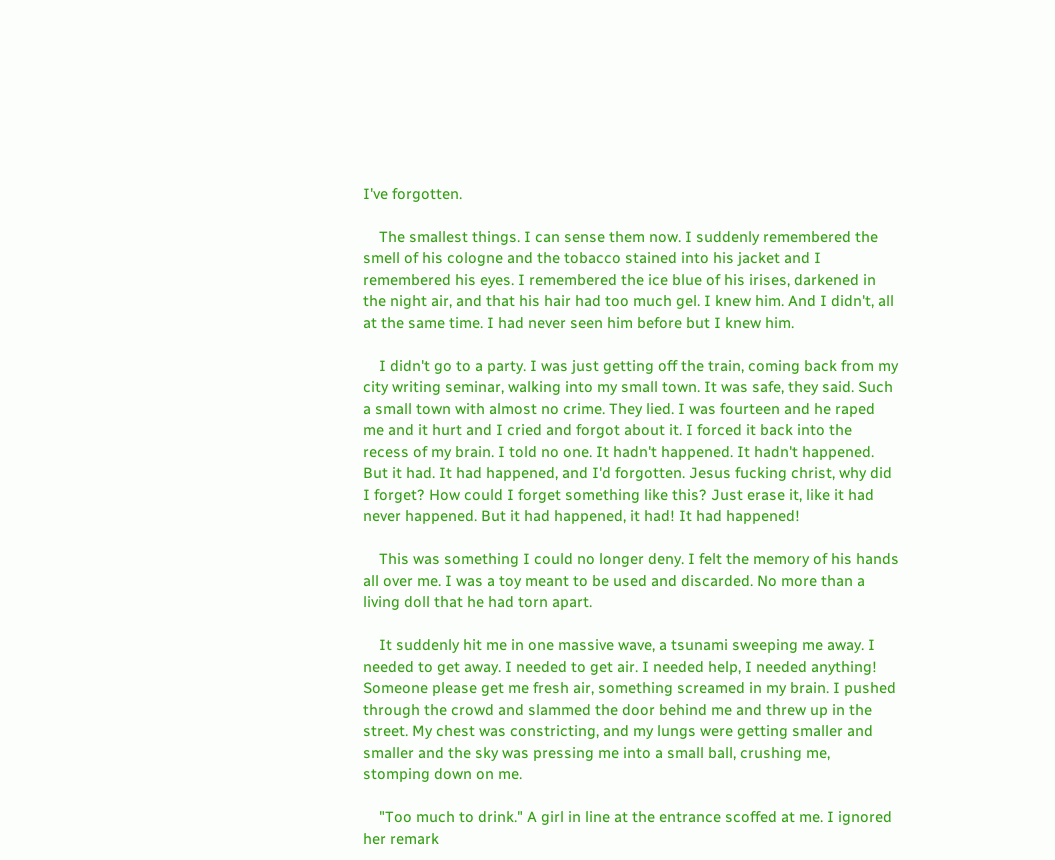I've forgotten.

    The smallest things. I can sense them now. I suddenly remembered the smell of his cologne and the tobacco stained into his jacket and I remembered his eyes. I remembered the ice blue of his irises, darkened in the night air, and that his hair had too much gel. I knew him. And I didn't, all at the same time. I had never seen him before but I knew him.

    I didn't go to a party. I was just getting off the train, coming back from my city writing seminar, walking into my small town. It was safe, they said. Such a small town with almost no crime. They lied. I was fourteen and he raped me and it hurt and I cried and forgot about it. I forced it back into the recess of my brain. I told no one. It hadn't happened. It hadn't happened. But it had. It had happened, and I'd forgotten. Jesus fucking christ, why did I forget? How could I forget something like this? Just erase it, like it had never happened. But it had happened, it had! It had happened!

    This was something I could no longer deny. I felt the memory of his hands all over me. I was a toy meant to be used and discarded. No more than a living doll that he had torn apart.

    It suddenly hit me in one massive wave, a tsunami sweeping me away. I needed to get away. I needed to get air. I needed help, I needed anything! Someone please get me fresh air, something screamed in my brain. I pushed through the crowd and slammed the door behind me and threw up in the street. My chest was constricting, and my lungs were getting smaller and smaller and the sky was pressing me into a small ball, crushing me, stomping down on me.

    "Too much to drink." A girl in line at the entrance scoffed at me. I ignored her remark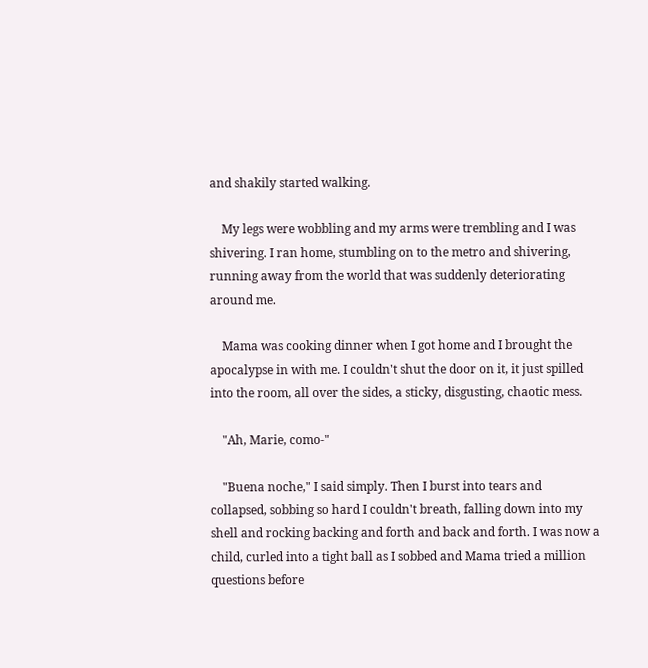and shakily started walking.

    My legs were wobbling and my arms were trembling and I was shivering. I ran home, stumbling on to the metro and shivering, running away from the world that was suddenly deteriorating around me.

    Mama was cooking dinner when I got home and I brought the apocalypse in with me. I couldn't shut the door on it, it just spilled into the room, all over the sides, a sticky, disgusting, chaotic mess.

    "Ah, Marie, como-"

    "Buena noche," I said simply. Then I burst into tears and collapsed, sobbing so hard I couldn't breath, falling down into my shell and rocking backing and forth and back and forth. I was now a child, curled into a tight ball as I sobbed and Mama tried a million questions before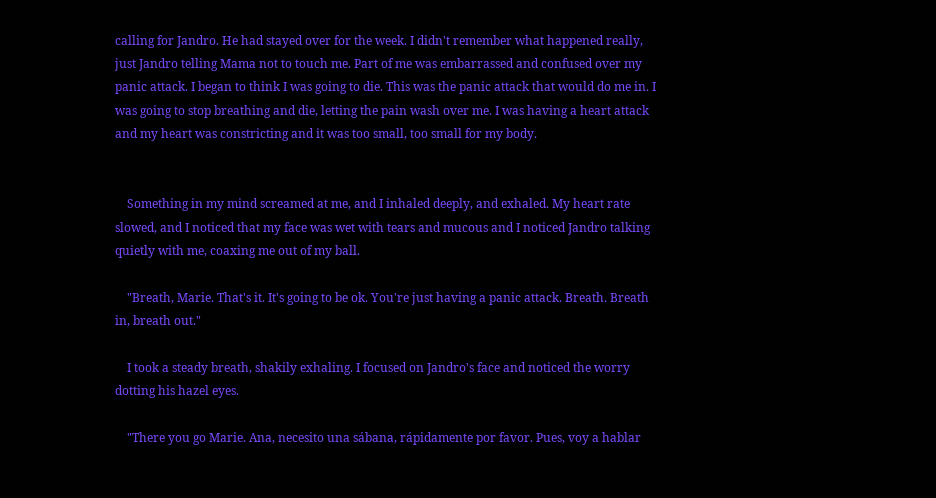calling for Jandro. He had stayed over for the week. I didn't remember what happened really, just Jandro telling Mama not to touch me. Part of me was embarrassed and confused over my panic attack. I began to think I was going to die. This was the panic attack that would do me in. I was going to stop breathing and die, letting the pain wash over me. I was having a heart attack and my heart was constricting and it was too small, too small for my body.


    Something in my mind screamed at me, and I inhaled deeply, and exhaled. My heart rate slowed, and I noticed that my face was wet with tears and mucous and I noticed Jandro talking quietly with me, coaxing me out of my ball.

    "Breath, Marie. That's it. It's going to be ok. You're just having a panic attack. Breath. Breath in, breath out."

    I took a steady breath, shakily exhaling. I focused on Jandro's face and noticed the worry dotting his hazel eyes.

    "There you go Marie. Ana, necesito una sábana, rápidamente por favor. Pues, voy a hablar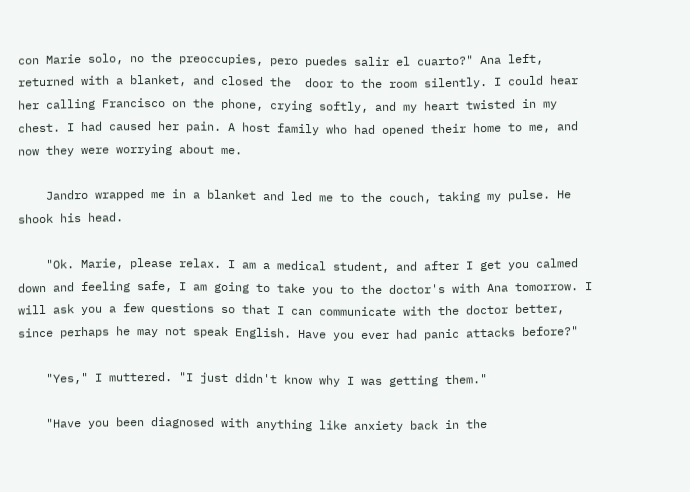con Marie solo, no the preoccupies, pero puedes salir el cuarto?" Ana left, returned with a blanket, and closed the  door to the room silently. I could hear her calling Francisco on the phone, crying softly, and my heart twisted in my chest. I had caused her pain. A host family who had opened their home to me, and now they were worrying about me.

    Jandro wrapped me in a blanket and led me to the couch, taking my pulse. He shook his head.

    "Ok. Marie, please relax. I am a medical student, and after I get you calmed down and feeling safe, I am going to take you to the doctor's with Ana tomorrow. I will ask you a few questions so that I can communicate with the doctor better, since perhaps he may not speak English. Have you ever had panic attacks before?"

    "Yes," I muttered. "I just didn't know why I was getting them."

    "Have you been diagnosed with anything like anxiety back in the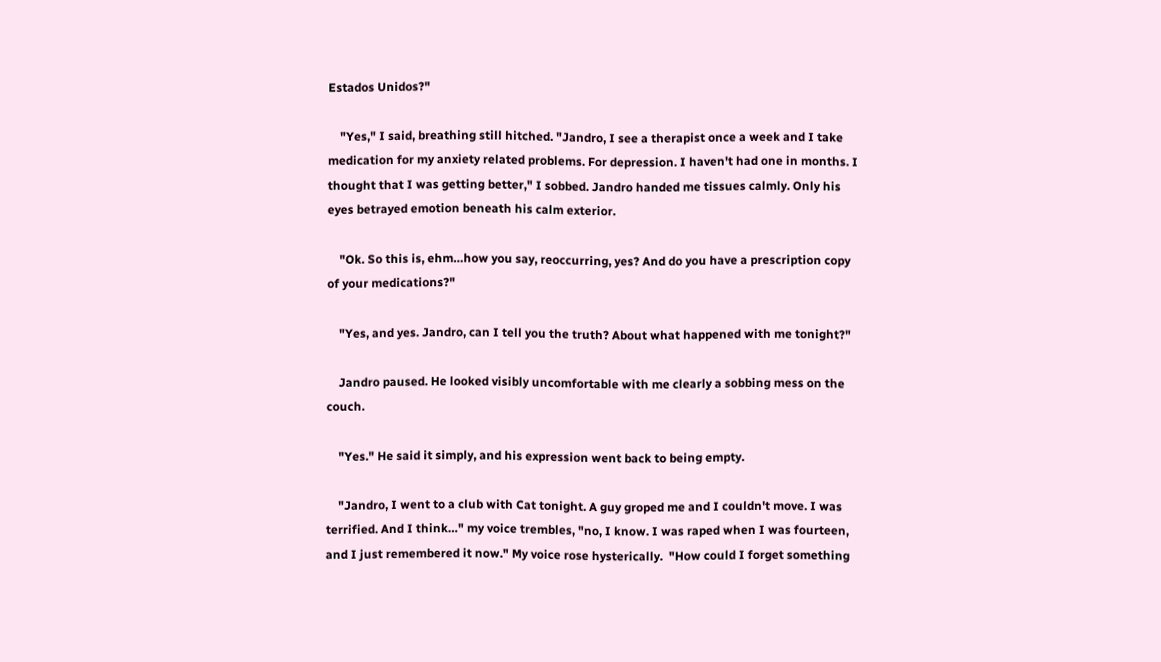Estados Unidos?"

    "Yes," I said, breathing still hitched. "Jandro, I see a therapist once a week and I take medication for my anxiety related problems. For depression. I haven't had one in months. I thought that I was getting better," I sobbed. Jandro handed me tissues calmly. Only his eyes betrayed emotion beneath his calm exterior.

    "Ok. So this is, ehm…how you say, reoccurring, yes? And do you have a prescription copy of your medications?"

    "Yes, and yes. Jandro, can I tell you the truth? About what happened with me tonight?"

    Jandro paused. He looked visibly uncomfortable with me clearly a sobbing mess on the couch.

    "Yes." He said it simply, and his expression went back to being empty.

    "Jandro, I went to a club with Cat tonight. A guy groped me and I couldn't move. I was terrified. And I think…" my voice trembles, "no, I know. I was raped when I was fourteen, and I just remembered it now." My voice rose hysterically.  "How could I forget something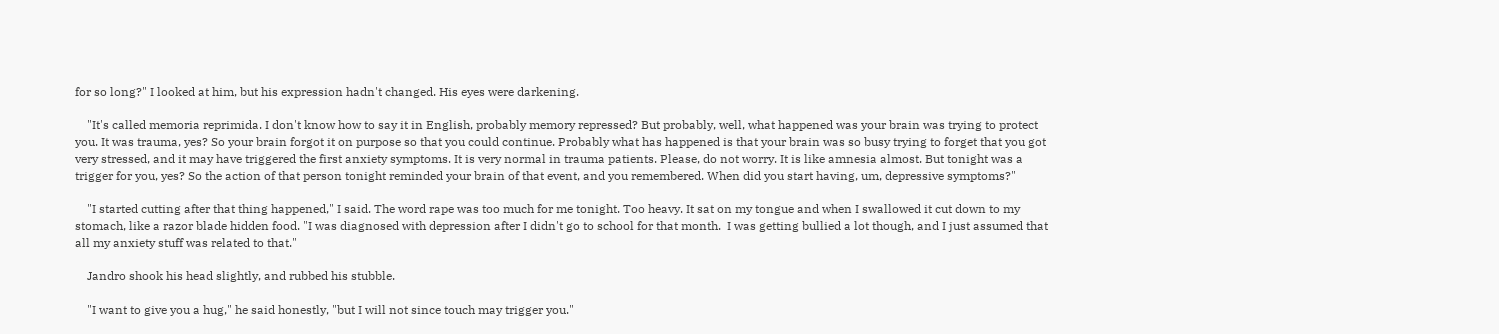for so long?" I looked at him, but his expression hadn't changed. His eyes were darkening.

    "It's called memoria reprimida. I don't know how to say it in English, probably memory repressed? But probably, well, what happened was your brain was trying to protect you. It was trauma, yes? So your brain forgot it on purpose so that you could continue. Probably what has happened is that your brain was so busy trying to forget that you got very stressed, and it may have triggered the first anxiety symptoms. It is very normal in trauma patients. Please, do not worry. It is like amnesia almost. But tonight was a trigger for you, yes? So the action of that person tonight reminded your brain of that event, and you remembered. When did you start having, um, depressive symptoms?"

    "I started cutting after that thing happened," I said. The word rape was too much for me tonight. Too heavy. It sat on my tongue and when I swallowed it cut down to my stomach, like a razor blade hidden food. "I was diagnosed with depression after I didn't go to school for that month.  I was getting bullied a lot though, and I just assumed that all my anxiety stuff was related to that."

    Jandro shook his head slightly, and rubbed his stubble.

    "I want to give you a hug," he said honestly, "but I will not since touch may trigger you."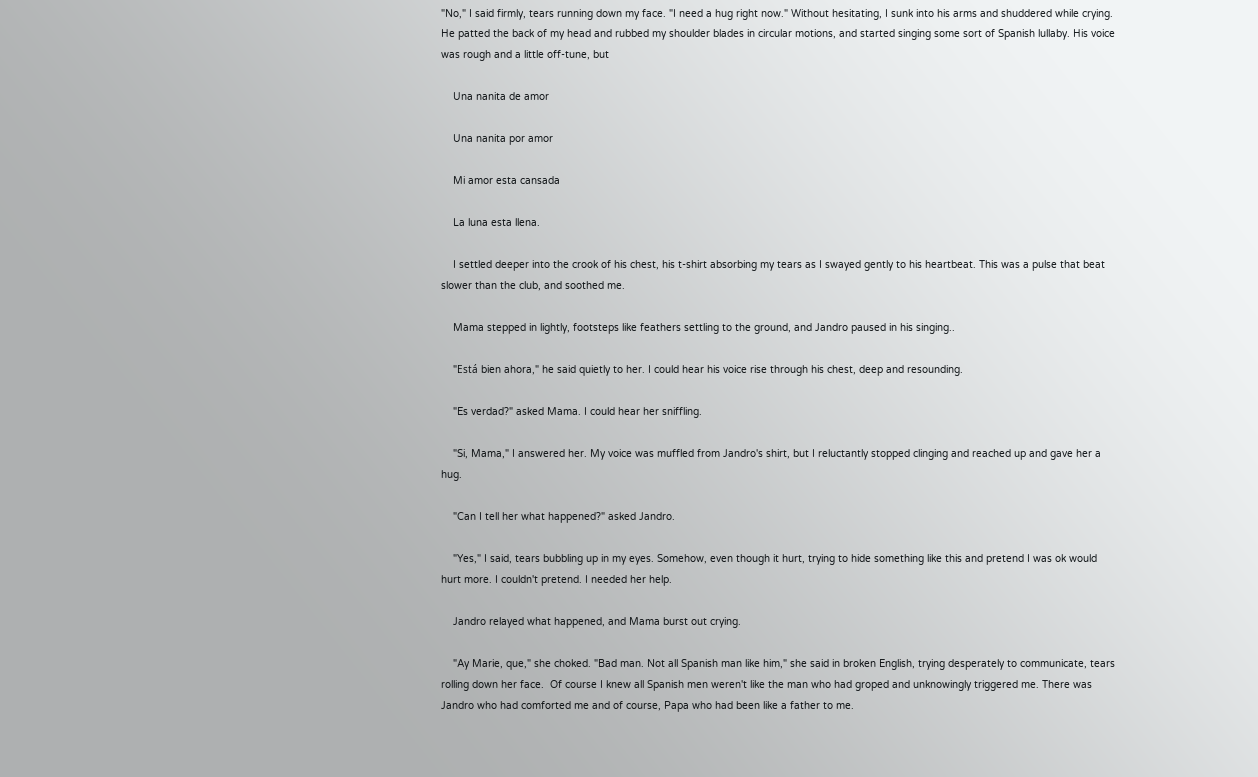"No," I said firmly, tears running down my face. "I need a hug right now." Without hesitating, I sunk into his arms and shuddered while crying. He patted the back of my head and rubbed my shoulder blades in circular motions, and started singing some sort of Spanish lullaby. His voice was rough and a little off-tune, but

    Una nanita de amor

    Una nanita por amor

    Mi amor esta cansada

    La luna esta llena.

    I settled deeper into the crook of his chest, his t-shirt absorbing my tears as I swayed gently to his heartbeat. This was a pulse that beat slower than the club, and soothed me.

    Mama stepped in lightly, footsteps like feathers settling to the ground, and Jandro paused in his singing..

    "Está bien ahora," he said quietly to her. I could hear his voice rise through his chest, deep and resounding.

    "Es verdad?" asked Mama. I could hear her sniffling.

    "Si, Mama," I answered her. My voice was muffled from Jandro's shirt, but I reluctantly stopped clinging and reached up and gave her a hug.

    "Can I tell her what happened?" asked Jandro.

    "Yes," I said, tears bubbling up in my eyes. Somehow, even though it hurt, trying to hide something like this and pretend I was ok would hurt more. I couldn't pretend. I needed her help.

    Jandro relayed what happened, and Mama burst out crying.

    "Ay Marie, que," she choked. "Bad man. Not all Spanish man like him," she said in broken English, trying desperately to communicate, tears rolling down her face.  Of course I knew all Spanish men weren't like the man who had groped and unknowingly triggered me. There was Jandro who had comforted me and of course, Papa who had been like a father to me.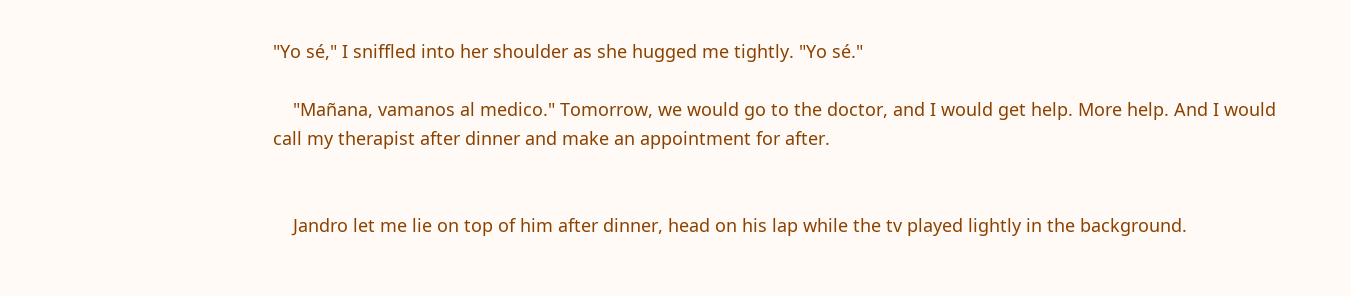"Yo sé," I sniffled into her shoulder as she hugged me tightly. "Yo sé."

    "Mañana, vamanos al medico." Tomorrow, we would go to the doctor, and I would get help. More help. And I would call my therapist after dinner and make an appointment for after.


    Jandro let me lie on top of him after dinner, head on his lap while the tv played lightly in the background.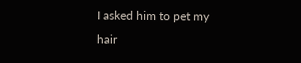I asked him to pet my hair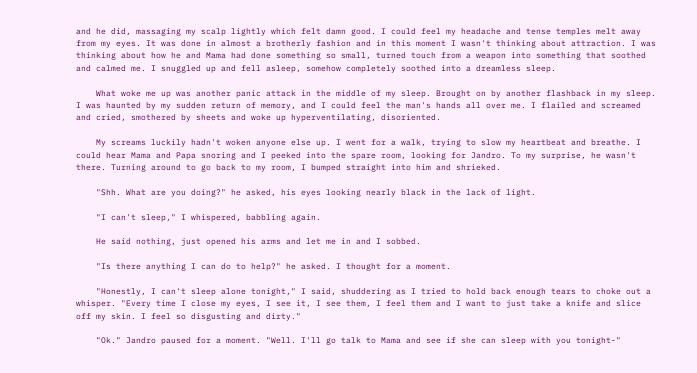and he did, massaging my scalp lightly which felt damn good. I could feel my headache and tense temples melt away from my eyes. It was done in almost a brotherly fashion and in this moment I wasn't thinking about attraction. I was thinking about how he and Mama had done something so small, turned touch from a weapon into something that soothed and calmed me. I snuggled up and fell asleep, somehow completely soothed into a dreamless sleep.

    What woke me up was another panic attack in the middle of my sleep. Brought on by another flashback in my sleep. I was haunted by my sudden return of memory, and I could feel the man's hands all over me. I flailed and screamed and cried, smothered by sheets and woke up hyperventilating, disoriented.

    My screams luckily hadn't woken anyone else up. I went for a walk, trying to slow my heartbeat and breathe. I could hear Mama and Papa snoring and I peeked into the spare room, looking for Jandro. To my surprise, he wasn't there. Turning around to go back to my room, I bumped straight into him and shrieked.

    "Shh. What are you doing?" he asked, his eyes looking nearly black in the lack of light.

    "I can't sleep," I whispered, babbling again.

    He said nothing, just opened his arms and let me in and I sobbed.

    "Is there anything I can do to help?" he asked. I thought for a moment.

    "Honestly, I can't sleep alone tonight," I said, shuddering as I tried to hold back enough tears to choke out a whisper. "Every time I close my eyes, I see it, I see them, I feel them and I want to just take a knife and slice off my skin. I feel so disgusting and dirty."

    "Ok." Jandro paused for a moment. "Well. I'll go talk to Mama and see if she can sleep with you tonight-"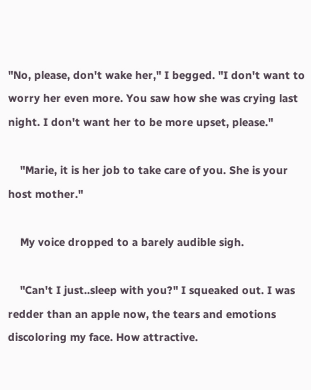"No, please, don't wake her," I begged. "I don't want to worry her even more. You saw how she was crying last night. I don't want her to be more upset, please."

    "Marie, it is her job to take care of you. She is your host mother."

    My voice dropped to a barely audible sigh.

    "Can't I just..sleep with you?" I squeaked out. I was redder than an apple now, the tears and emotions discoloring my face. How attractive.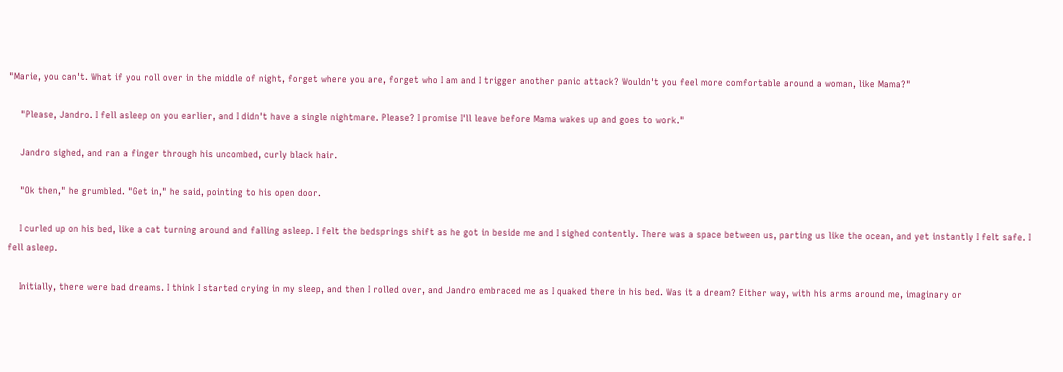"Marie, you can't. What if you roll over in the middle of night, forget where you are, forget who I am and I trigger another panic attack? Wouldn't you feel more comfortable around a woman, like Mama?"

    "Please, Jandro. I fell asleep on you earlier, and I didn't have a single nightmare. Please? I promise I'll leave before Mama wakes up and goes to work."

    Jandro sighed, and ran a finger through his uncombed, curly black hair.

    "Ok then," he grumbled. "Get in," he said, pointing to his open door.

    I curled up on his bed, like a cat turning around and falling asleep. I felt the bedsprings shift as he got in beside me and I sighed contently. There was a space between us, parting us like the ocean, and yet instantly I felt safe. I fell asleep.

    Initially, there were bad dreams. I think I started crying in my sleep, and then I rolled over, and Jandro embraced me as I quaked there in his bed. Was it a dream? Either way, with his arms around me, imaginary or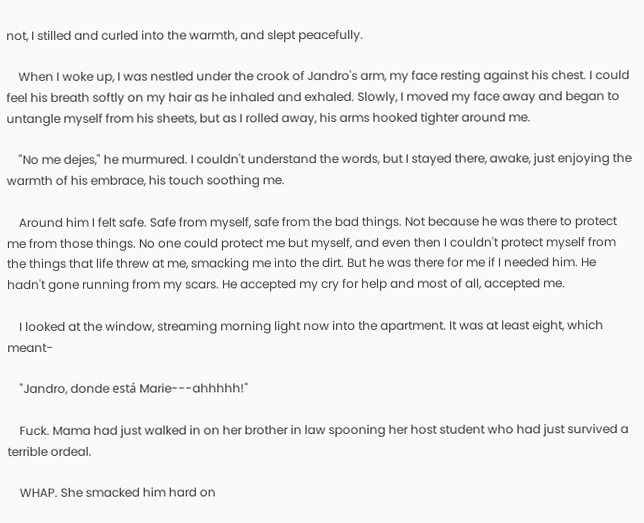not, I stilled and curled into the warmth, and slept peacefully.

    When I woke up, I was nestled under the crook of Jandro's arm, my face resting against his chest. I could feel his breath softly on my hair as he inhaled and exhaled. Slowly, I moved my face away and began to untangle myself from his sheets, but as I rolled away, his arms hooked tighter around me.

    "No me dejes," he murmured. I couldn't understand the words, but I stayed there, awake, just enjoying the warmth of his embrace, his touch soothing me.

    Around him I felt safe. Safe from myself, safe from the bad things. Not because he was there to protect me from those things. No one could protect me but myself, and even then I couldn't protect myself from the things that life threw at me, smacking me into the dirt. But he was there for me if I needed him. He hadn't gone running from my scars. He accepted my cry for help and most of all, accepted me.

    I looked at the window, streaming morning light now into the apartment. It was at least eight, which meant-

    "Jandro, donde está Marie---ahhhhh!"

    Fuck. Mama had just walked in on her brother in law spooning her host student who had just survived a terrible ordeal.

    WHAP. She smacked him hard on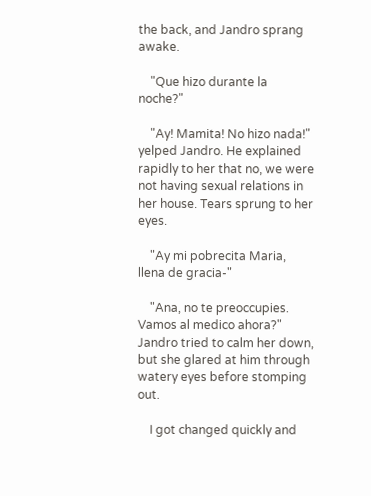the back, and Jandro sprang awake.

    "Que hizo durante la noche?"

    "Ay! Mamita! No hizo nada!" yelped Jandro. He explained rapidly to her that no, we were not having sexual relations in her house. Tears sprung to her eyes.

    "Ay mi pobrecita Maria, llena de gracia-"

    "Ana, no te preoccupies. Vamos al medico ahora?" Jandro tried to calm her down, but she glared at him through watery eyes before stomping out.

    I got changed quickly and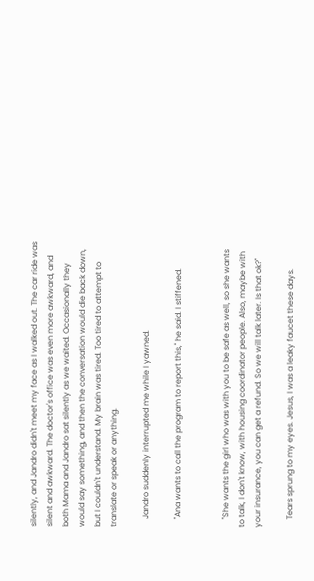silently, and Jandro didn't meet my face as I walked out. The car ride was silent and awkward. The doctor's office was even more awkward, and both Mama and Jandro sat silently as we waited. Occasionally they would say something, and then the conversation would die back down, but I couldn't understand. My brain was tired. Too tired to attempt to translate or speak or anything.

    Jandro suddenly interrupted me while I yawned.

    "Ana wants to call the program to report this," he said. I stiffened.


    "She wants the girl who was with you to be safe as well, so she wants to talk, I don't know, with housing coordinator people. Also, maybe with your insurance, you can get a refund. So we will talk later. Is that ok?"

    Tears sprung to my eyes. Jesus, I was a leaky faucet these days.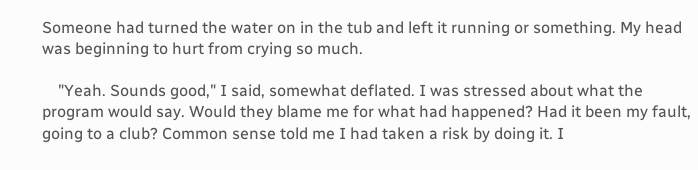Someone had turned the water on in the tub and left it running or something. My head was beginning to hurt from crying so much.

    "Yeah. Sounds good," I said, somewhat deflated. I was stressed about what the program would say. Would they blame me for what had happened? Had it been my fault, going to a club? Common sense told me I had taken a risk by doing it. I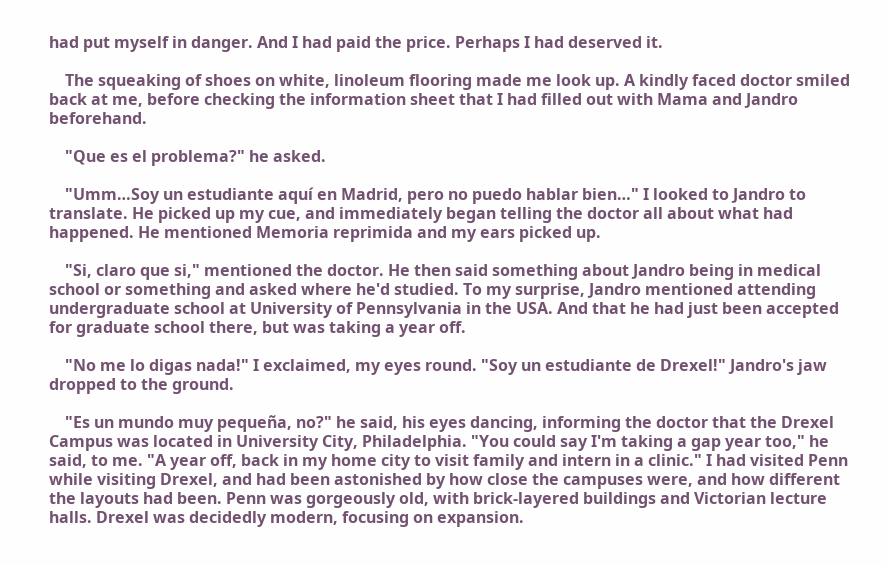had put myself in danger. And I had paid the price. Perhaps I had deserved it.

    The squeaking of shoes on white, linoleum flooring made me look up. A kindly faced doctor smiled back at me, before checking the information sheet that I had filled out with Mama and Jandro beforehand.

    "Que es el problema?" he asked.

    "Umm…Soy un estudiante aquí en Madrid, pero no puedo hablar bien…" I looked to Jandro to translate. He picked up my cue, and immediately began telling the doctor all about what had happened. He mentioned Memoria reprimida and my ears picked up.

    "Si, claro que si," mentioned the doctor. He then said something about Jandro being in medical school or something and asked where he'd studied. To my surprise, Jandro mentioned attending undergraduate school at University of Pennsylvania in the USA. And that he had just been accepted for graduate school there, but was taking a year off.

    "No me lo digas nada!" I exclaimed, my eyes round. "Soy un estudiante de Drexel!" Jandro's jaw dropped to the ground.

    "Es un mundo muy pequeña, no?" he said, his eyes dancing, informing the doctor that the Drexel Campus was located in University City, Philadelphia. "You could say I'm taking a gap year too," he said, to me. "A year off, back in my home city to visit family and intern in a clinic." I had visited Penn while visiting Drexel, and had been astonished by how close the campuses were, and how different the layouts had been. Penn was gorgeously old, with brick-layered buildings and Victorian lecture halls. Drexel was decidedly modern, focusing on expansion.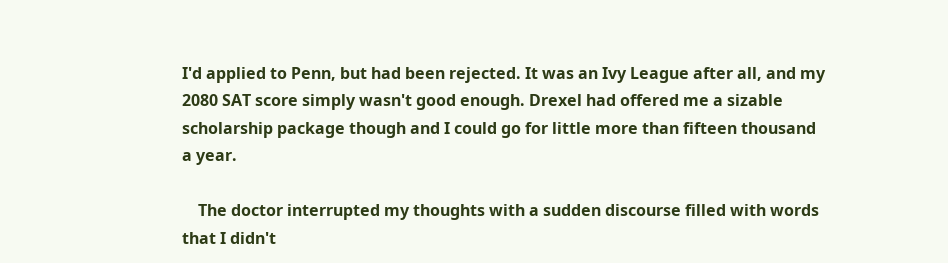I'd applied to Penn, but had been rejected. It was an Ivy League after all, and my 2080 SAT score simply wasn't good enough. Drexel had offered me a sizable scholarship package though and I could go for little more than fifteen thousand a year.

    The doctor interrupted my thoughts with a sudden discourse filled with words that I didn't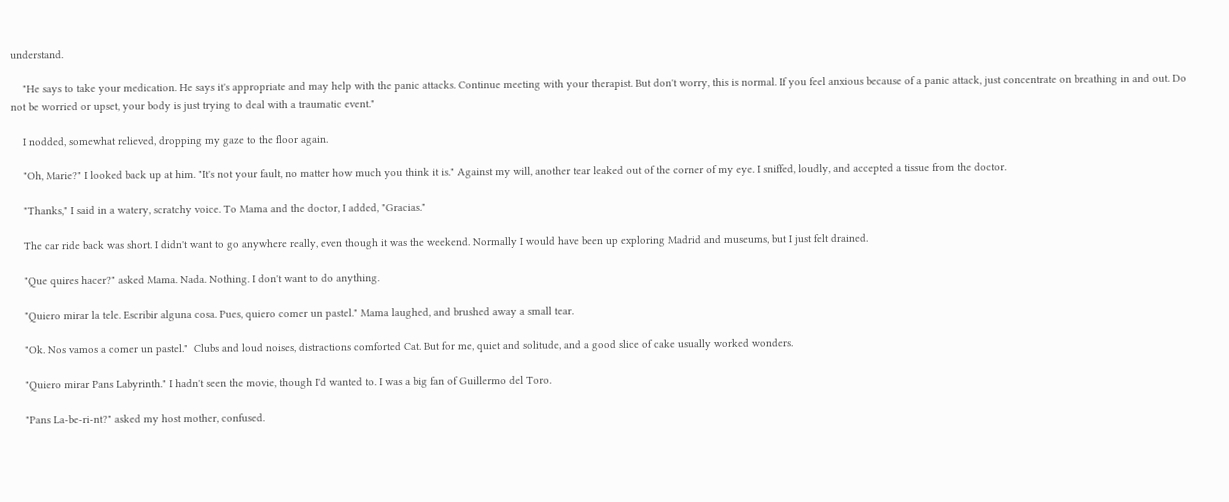understand.

    "He says to take your medication. He says it's appropriate and may help with the panic attacks. Continue meeting with your therapist. But don't worry, this is normal. If you feel anxious because of a panic attack, just concentrate on breathing in and out. Do not be worried or upset, your body is just trying to deal with a traumatic event."

    I nodded, somewhat relieved, dropping my gaze to the floor again.

    "Oh, Marie?" I looked back up at him. "It's not your fault, no matter how much you think it is." Against my will, another tear leaked out of the corner of my eye. I sniffed, loudly, and accepted a tissue from the doctor.

    "Thanks," I said in a watery, scratchy voice. To Mama and the doctor, I added, "Gracias."

    The car ride back was short. I didn't want to go anywhere really, even though it was the weekend. Normally I would have been up exploring Madrid and museums, but I just felt drained.

    "Que quires hacer?" asked Mama. Nada. Nothing. I don't want to do anything.

    "Quiero mirar la tele. Escribir alguna cosa. Pues, quiero comer un pastel." Mama laughed, and brushed away a small tear.

    "Ok. Nos vamos a comer un pastel."  Clubs and loud noises, distractions comforted Cat. But for me, quiet and solitude, and a good slice of cake usually worked wonders.

    "Quiero mirar Pans Labyrinth." I hadn't seen the movie, though I'd wanted to. I was a big fan of Guillermo del Toro.

    "Pans La-be-ri-nt?" asked my host mother, confused.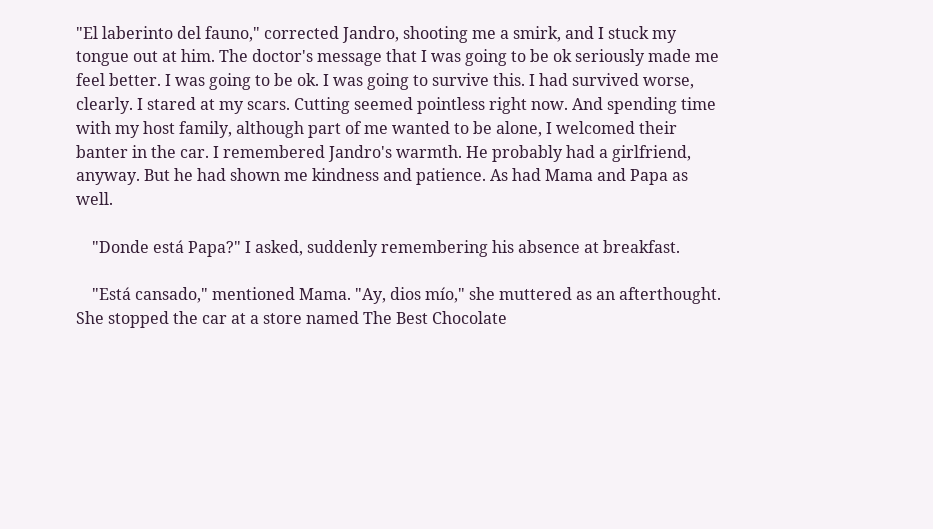"El laberinto del fauno," corrected Jandro, shooting me a smirk, and I stuck my tongue out at him. The doctor's message that I was going to be ok seriously made me feel better. I was going to be ok. I was going to survive this. I had survived worse, clearly. I stared at my scars. Cutting seemed pointless right now. And spending time with my host family, although part of me wanted to be alone, I welcomed their banter in the car. I remembered Jandro's warmth. He probably had a girlfriend, anyway. But he had shown me kindness and patience. As had Mama and Papa as well.

    "Donde está Papa?" I asked, suddenly remembering his absence at breakfast.

    "Está cansado," mentioned Mama. "Ay, dios mío," she muttered as an afterthought. She stopped the car at a store named The Best Chocolate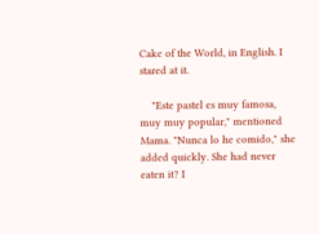Cake of the World, in English. I stared at it.

    "Este pastel es muy famosa, muy muy popular," mentioned Mama. "Nunca lo he comido," she added quickly. She had never eaten it? I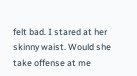felt bad. I stared at her skinny waist. Would she take offense at me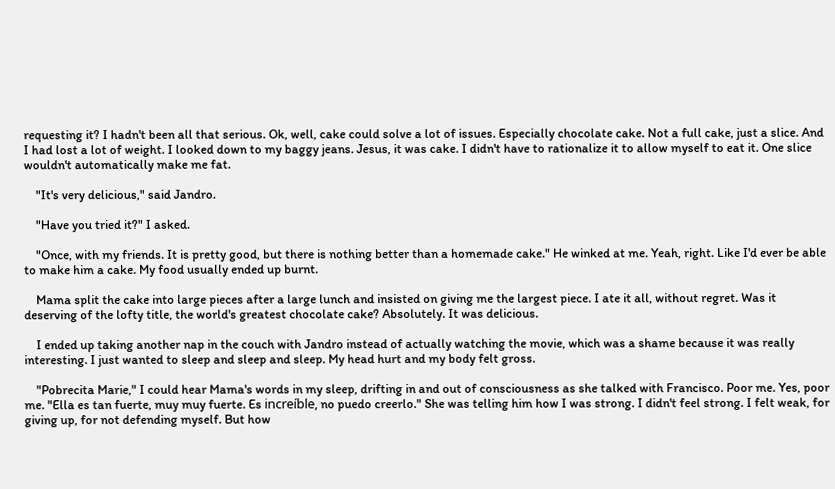requesting it? I hadn't been all that serious. Ok, well, cake could solve a lot of issues. Especially chocolate cake. Not a full cake, just a slice. And I had lost a lot of weight. I looked down to my baggy jeans. Jesus, it was cake. I didn't have to rationalize it to allow myself to eat it. One slice wouldn't automatically make me fat.

    "It's very delicious," said Jandro.

    "Have you tried it?" I asked.

    "Once, with my friends. It is pretty good, but there is nothing better than a homemade cake." He winked at me. Yeah, right. Like I'd ever be able to make him a cake. My food usually ended up burnt.

    Mama split the cake into large pieces after a large lunch and insisted on giving me the largest piece. I ate it all, without regret. Was it deserving of the lofty title, the world's greatest chocolate cake? Absolutely. It was delicious.

    I ended up taking another nap in the couch with Jandro instead of actually watching the movie, which was a shame because it was really interesting. I just wanted to sleep and sleep and sleep. My head hurt and my body felt gross.

    "Pobrecita Marie," I could hear Mama's words in my sleep, drifting in and out of consciousness as she talked with Francisco. Poor me. Yes, poor me. "Ella es tan fuerte, muy muy fuerte. Es increíble, no puedo creerlo." She was telling him how I was strong. I didn't feel strong. I felt weak, for giving up, for not defending myself. But how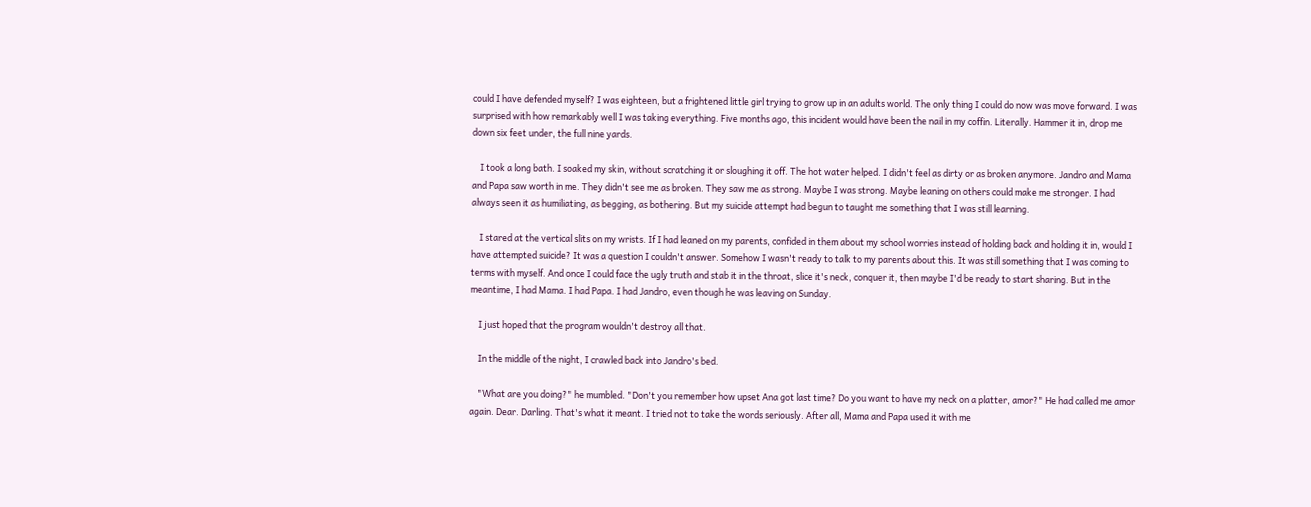could I have defended myself? I was eighteen, but a frightened little girl trying to grow up in an adults world. The only thing I could do now was move forward. I was surprised with how remarkably well I was taking everything. Five months ago, this incident would have been the nail in my coffin. Literally. Hammer it in, drop me down six feet under, the full nine yards.

    I took a long bath. I soaked my skin, without scratching it or sloughing it off. The hot water helped. I didn't feel as dirty or as broken anymore. Jandro and Mama and Papa saw worth in me. They didn't see me as broken. They saw me as strong. Maybe I was strong. Maybe leaning on others could make me stronger. I had always seen it as humiliating, as begging, as bothering. But my suicide attempt had begun to taught me something that I was still learning.

    I stared at the vertical slits on my wrists. If I had leaned on my parents, confided in them about my school worries instead of holding back and holding it in, would I have attempted suicide? It was a question I couldn't answer. Somehow I wasn't ready to talk to my parents about this. It was still something that I was coming to terms with myself. And once I could face the ugly truth and stab it in the throat, slice it's neck, conquer it, then maybe I'd be ready to start sharing. But in the meantime, I had Mama. I had Papa. I had Jandro, even though he was leaving on Sunday.

    I just hoped that the program wouldn't destroy all that.

    In the middle of the night, I crawled back into Jandro's bed.

    "What are you doing?" he mumbled. "Don't you remember how upset Ana got last time? Do you want to have my neck on a platter, amor?" He had called me amor again. Dear. Darling. That's what it meant. I tried not to take the words seriously. After all, Mama and Papa used it with me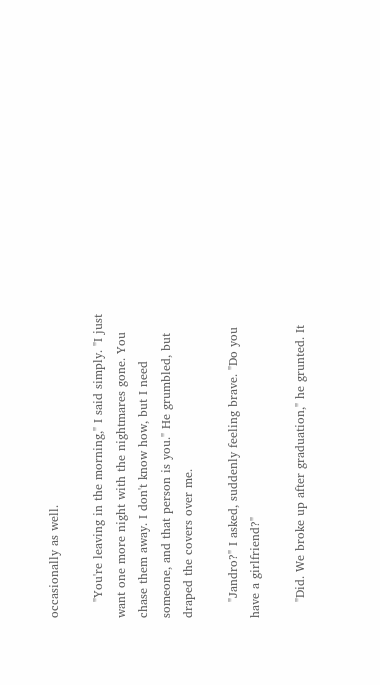occasionally as well.

    "You're leaving in the morning," I said simply. "I just want one more night with the nightmares gone. You chase them away. I don't know how, but I need someone, and that person is you." He grumbled, but draped the covers over me.

    "Jandro?" I asked, suddenly feeling brave. "Do you have a girlfriend?"

    "Did. We broke up after graduation," he grunted. It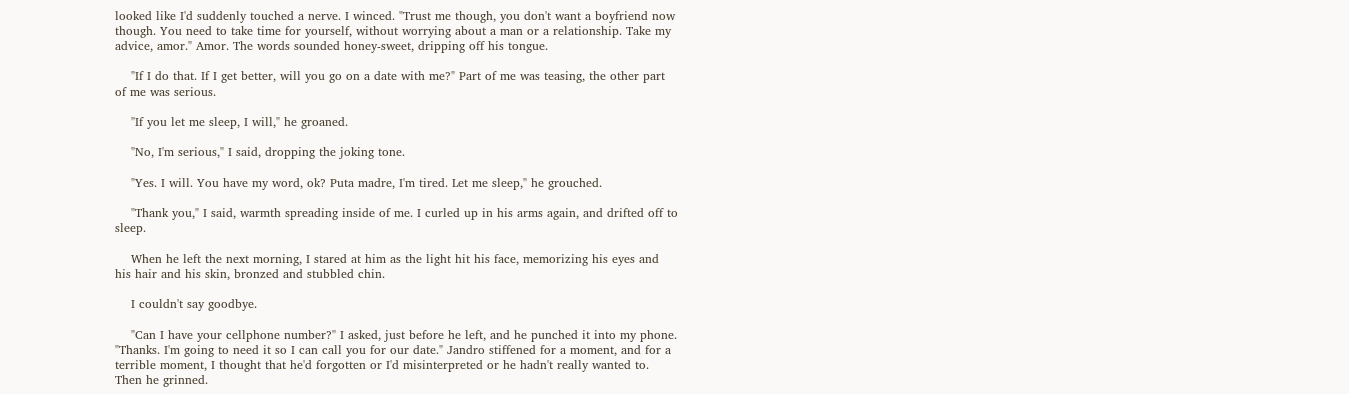looked like I'd suddenly touched a nerve. I winced. "Trust me though, you don't want a boyfriend now though. You need to take time for yourself, without worrying about a man or a relationship. Take my advice, amor." Amor. The words sounded honey-sweet, dripping off his tongue.

    "If I do that. If I get better, will you go on a date with me?" Part of me was teasing, the other part of me was serious.

    "If you let me sleep, I will," he groaned.

    "No, I'm serious," I said, dropping the joking tone.

    "Yes. I will. You have my word, ok? Puta madre, I'm tired. Let me sleep," he grouched.

    "Thank you," I said, warmth spreading inside of me. I curled up in his arms again, and drifted off to sleep.

    When he left the next morning, I stared at him as the light hit his face, memorizing his eyes and his hair and his skin, bronzed and stubbled chin.

    I couldn't say goodbye.

    "Can I have your cellphone number?" I asked, just before he left, and he punched it into my phone. "Thanks. I'm going to need it so I can call you for our date." Jandro stiffened for a moment, and for a terrible moment, I thought that he'd forgotten or I'd misinterpreted or he hadn't really wanted to. Then he grinned.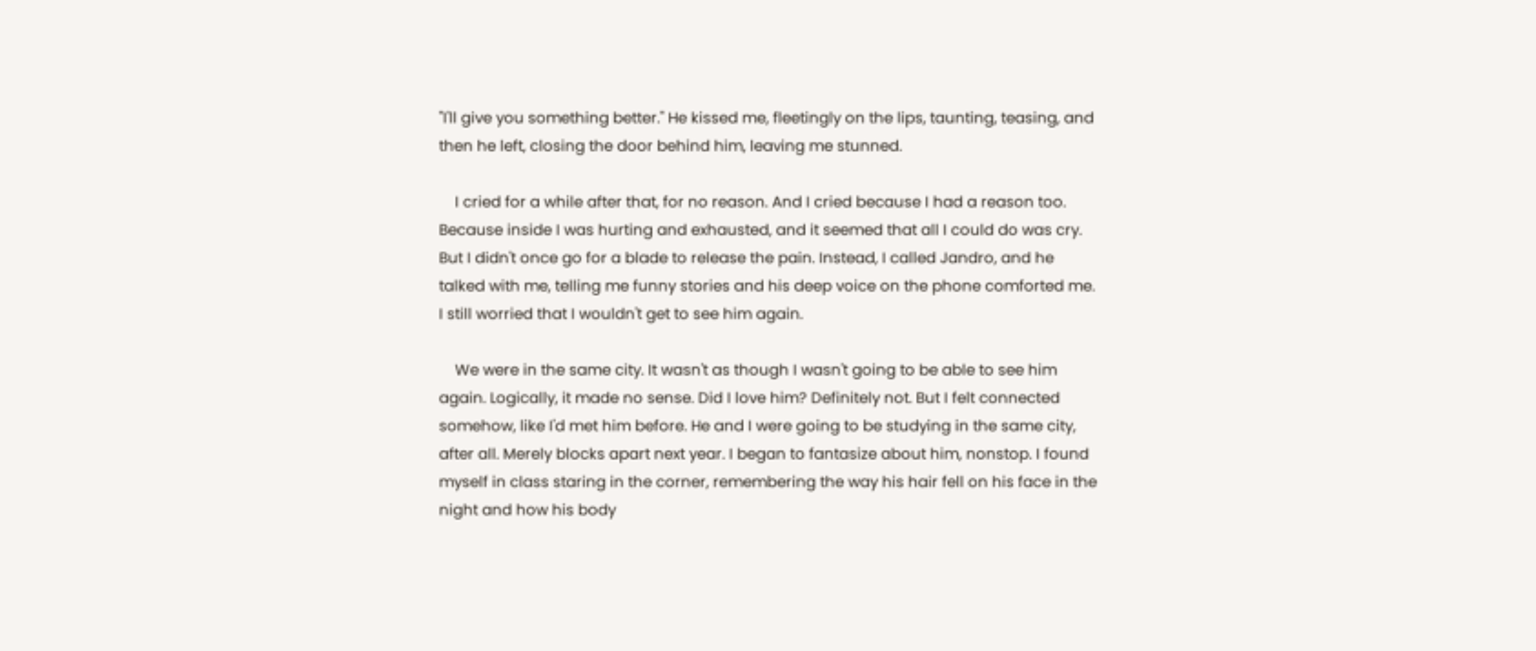"I'll give you something better." He kissed me, fleetingly on the lips, taunting, teasing, and then he left, closing the door behind him, leaving me stunned.

    I cried for a while after that, for no reason. And I cried because I had a reason too. Because inside I was hurting and exhausted, and it seemed that all I could do was cry. But I didn't once go for a blade to release the pain. Instead, I called Jandro, and he talked with me, telling me funny stories and his deep voice on the phone comforted me. I still worried that I wouldn't get to see him again.

    We were in the same city. It wasn't as though I wasn't going to be able to see him again. Logically, it made no sense. Did I love him? Definitely not. But I felt connected somehow, like I'd met him before. He and I were going to be studying in the same city, after all. Merely blocks apart next year. I began to fantasize about him, nonstop. I found myself in class staring in the corner, remembering the way his hair fell on his face in the night and how his body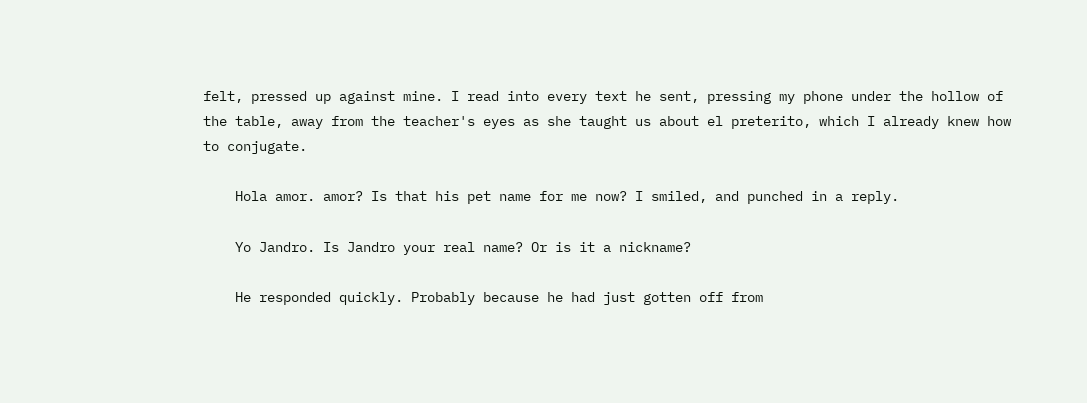felt, pressed up against mine. I read into every text he sent, pressing my phone under the hollow of the table, away from the teacher's eyes as she taught us about el preterito, which I already knew how to conjugate.

    Hola amor. amor? Is that his pet name for me now? I smiled, and punched in a reply.

    Yo Jandro. Is Jandro your real name? Or is it a nickname?

    He responded quickly. Probably because he had just gotten off from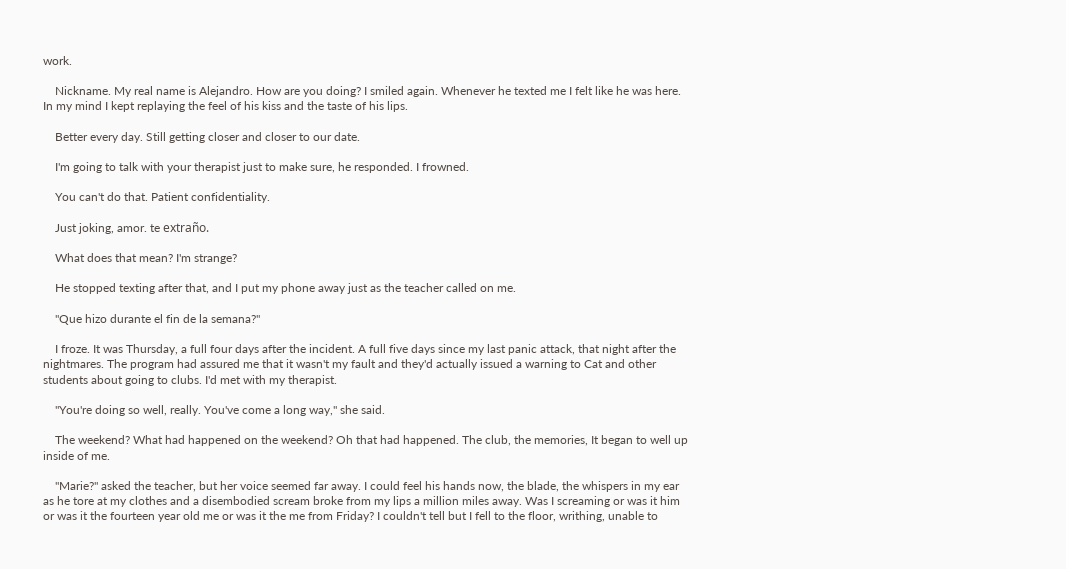work.

    Nickname. My real name is Alejandro. How are you doing? I smiled again. Whenever he texted me I felt like he was here. In my mind I kept replaying the feel of his kiss and the taste of his lips.

    Better every day. Still getting closer and closer to our date.

    I'm going to talk with your therapist just to make sure, he responded. I frowned.

    You can't do that. Patient confidentiality.

    Just joking, amor. te extraño.

    What does that mean? I'm strange?

    He stopped texting after that, and I put my phone away just as the teacher called on me.

    "Que hizo durante el fin de la semana?"

    I froze. It was Thursday, a full four days after the incident. A full five days since my last panic attack, that night after the nightmares. The program had assured me that it wasn't my fault and they'd actually issued a warning to Cat and other students about going to clubs. I'd met with my therapist.

    "You're doing so well, really. You've come a long way," she said.

    The weekend? What had happened on the weekend? Oh that had happened. The club, the memories, It began to well up inside of me.

    "Marie?" asked the teacher, but her voice seemed far away. I could feel his hands now, the blade, the whispers in my ear as he tore at my clothes and a disembodied scream broke from my lips a million miles away. Was I screaming or was it him or was it the fourteen year old me or was it the me from Friday? I couldn't tell but I fell to the floor, writhing, unable to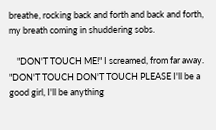breathe, rocking back and forth and back and forth, my breath coming in shuddering sobs.

    "DON'T TOUCH ME!" I screamed, from far away. "DON'T TOUCH DON'T TOUCH PLEASE I'll be a good girl, I'll be anything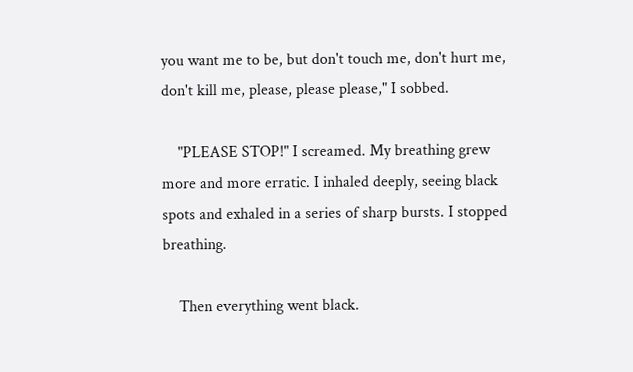you want me to be, but don't touch me, don't hurt me, don't kill me, please, please please," I sobbed.

    "PLEASE STOP!" I screamed. My breathing grew more and more erratic. I inhaled deeply, seeing black spots and exhaled in a series of sharp bursts. I stopped breathing.

    Then everything went black.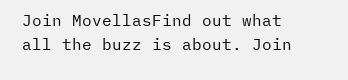Join MovellasFind out what all the buzz is about. Join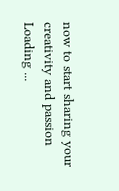now to start sharing your creativity and passion
Loading ...